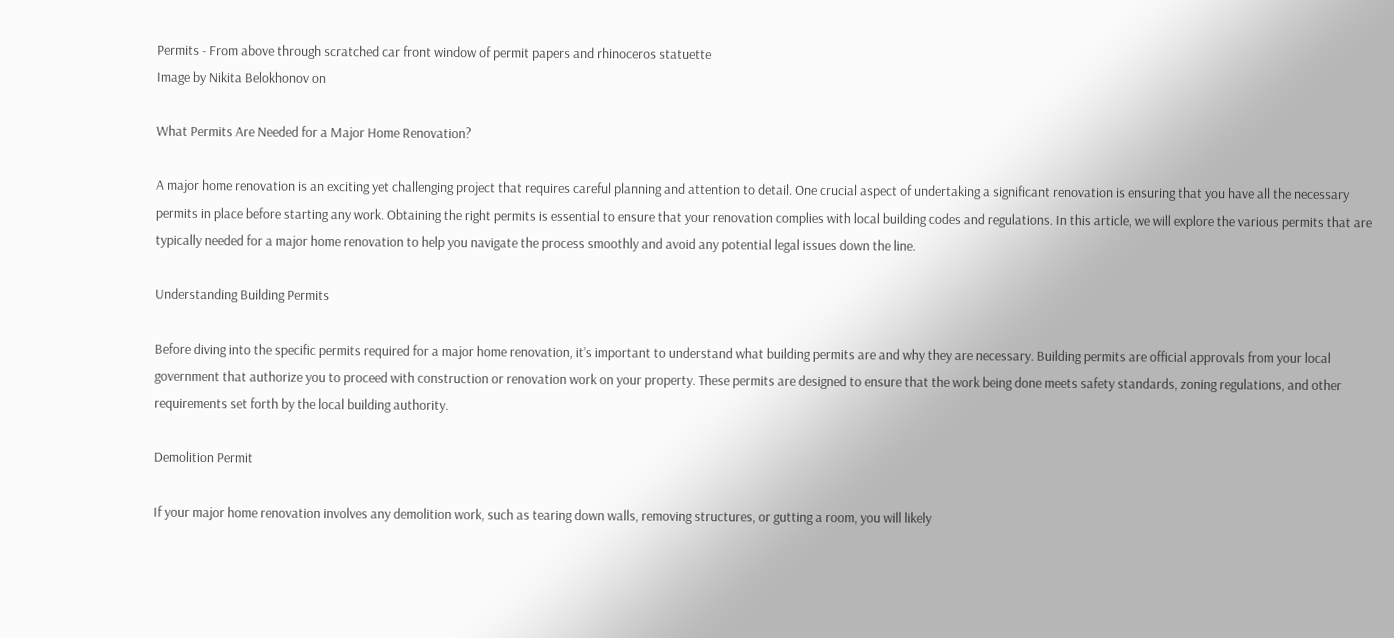Permits - From above through scratched car front window of permit papers and rhinoceros statuette
Image by Nikita Belokhonov on

What Permits Are Needed for a Major Home Renovation?

A major home renovation is an exciting yet challenging project that requires careful planning and attention to detail. One crucial aspect of undertaking a significant renovation is ensuring that you have all the necessary permits in place before starting any work. Obtaining the right permits is essential to ensure that your renovation complies with local building codes and regulations. In this article, we will explore the various permits that are typically needed for a major home renovation to help you navigate the process smoothly and avoid any potential legal issues down the line.

Understanding Building Permits

Before diving into the specific permits required for a major home renovation, it’s important to understand what building permits are and why they are necessary. Building permits are official approvals from your local government that authorize you to proceed with construction or renovation work on your property. These permits are designed to ensure that the work being done meets safety standards, zoning regulations, and other requirements set forth by the local building authority.

Demolition Permit

If your major home renovation involves any demolition work, such as tearing down walls, removing structures, or gutting a room, you will likely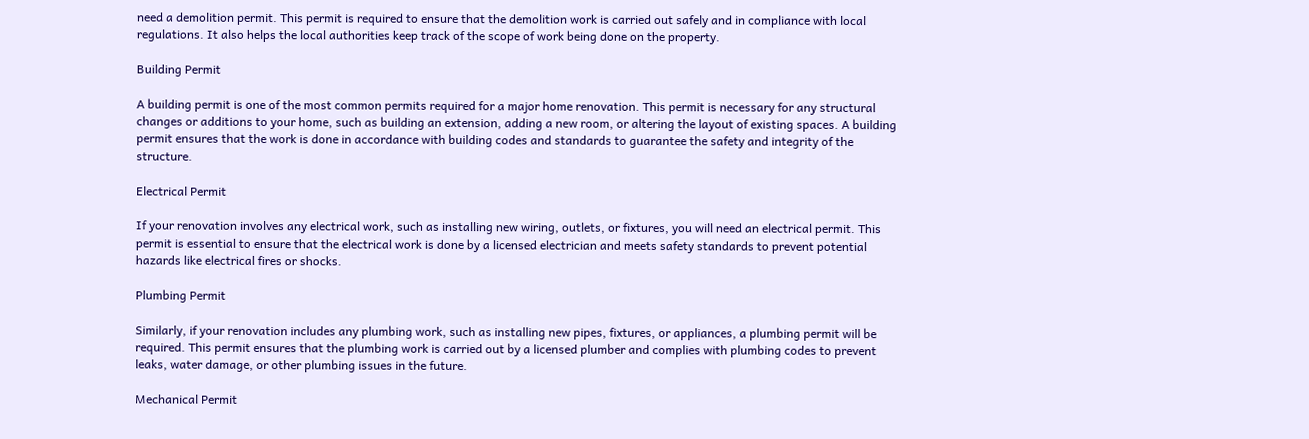need a demolition permit. This permit is required to ensure that the demolition work is carried out safely and in compliance with local regulations. It also helps the local authorities keep track of the scope of work being done on the property.

Building Permit

A building permit is one of the most common permits required for a major home renovation. This permit is necessary for any structural changes or additions to your home, such as building an extension, adding a new room, or altering the layout of existing spaces. A building permit ensures that the work is done in accordance with building codes and standards to guarantee the safety and integrity of the structure.

Electrical Permit

If your renovation involves any electrical work, such as installing new wiring, outlets, or fixtures, you will need an electrical permit. This permit is essential to ensure that the electrical work is done by a licensed electrician and meets safety standards to prevent potential hazards like electrical fires or shocks.

Plumbing Permit

Similarly, if your renovation includes any plumbing work, such as installing new pipes, fixtures, or appliances, a plumbing permit will be required. This permit ensures that the plumbing work is carried out by a licensed plumber and complies with plumbing codes to prevent leaks, water damage, or other plumbing issues in the future.

Mechanical Permit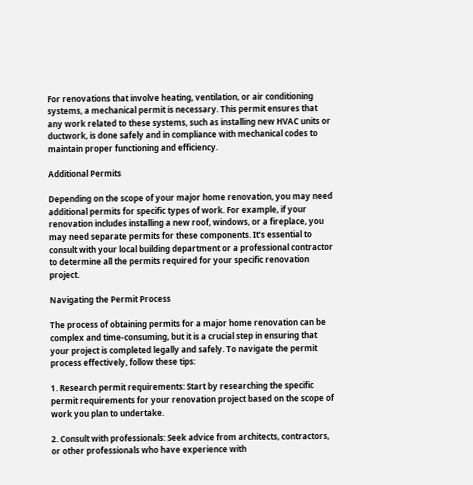For renovations that involve heating, ventilation, or air conditioning systems, a mechanical permit is necessary. This permit ensures that any work related to these systems, such as installing new HVAC units or ductwork, is done safely and in compliance with mechanical codes to maintain proper functioning and efficiency.

Additional Permits

Depending on the scope of your major home renovation, you may need additional permits for specific types of work. For example, if your renovation includes installing a new roof, windows, or a fireplace, you may need separate permits for these components. It’s essential to consult with your local building department or a professional contractor to determine all the permits required for your specific renovation project.

Navigating the Permit Process

The process of obtaining permits for a major home renovation can be complex and time-consuming, but it is a crucial step in ensuring that your project is completed legally and safely. To navigate the permit process effectively, follow these tips:

1. Research permit requirements: Start by researching the specific permit requirements for your renovation project based on the scope of work you plan to undertake.

2. Consult with professionals: Seek advice from architects, contractors, or other professionals who have experience with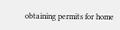obtaining permits for home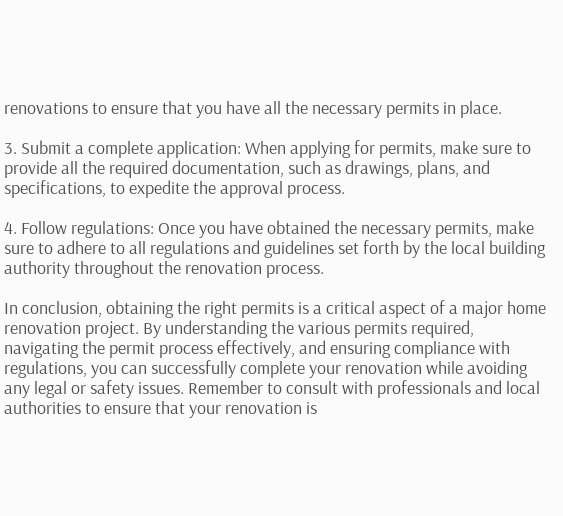renovations to ensure that you have all the necessary permits in place.

3. Submit a complete application: When applying for permits, make sure to provide all the required documentation, such as drawings, plans, and specifications, to expedite the approval process.

4. Follow regulations: Once you have obtained the necessary permits, make sure to adhere to all regulations and guidelines set forth by the local building authority throughout the renovation process.

In conclusion, obtaining the right permits is a critical aspect of a major home renovation project. By understanding the various permits required, navigating the permit process effectively, and ensuring compliance with regulations, you can successfully complete your renovation while avoiding any legal or safety issues. Remember to consult with professionals and local authorities to ensure that your renovation is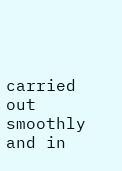carried out smoothly and in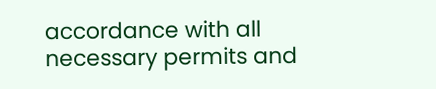accordance with all necessary permits and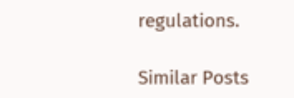regulations.

Similar Posts